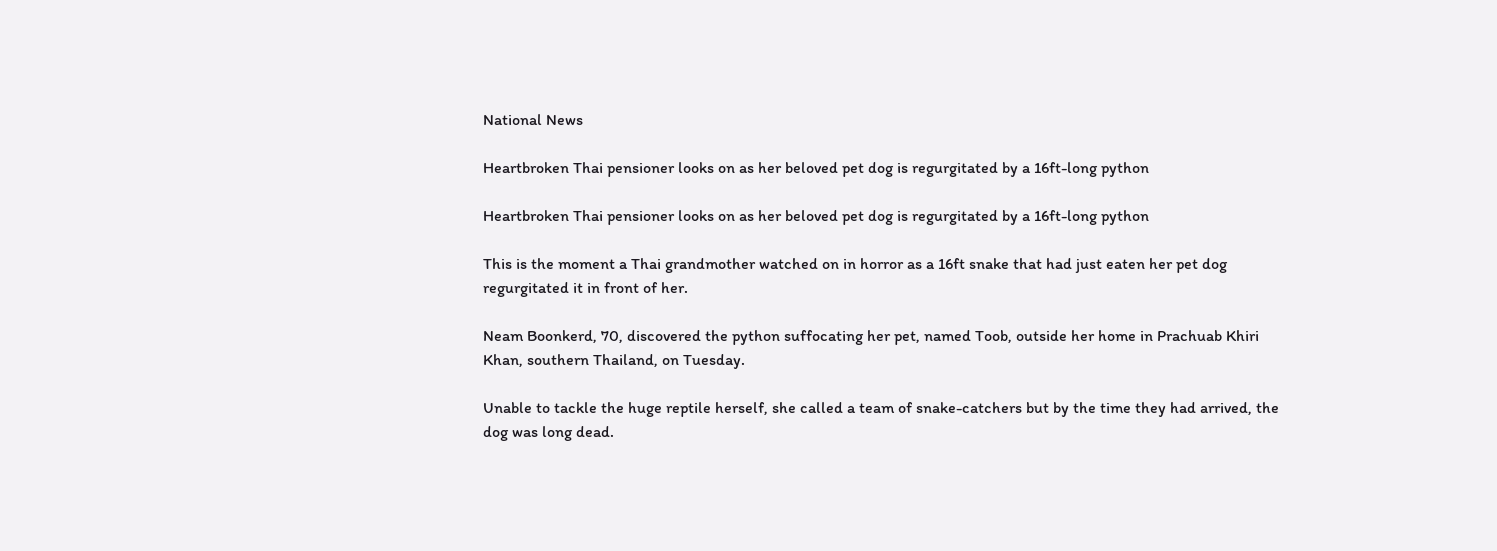National News

Heartbroken Thai pensioner looks on as her beloved pet dog is regurgitated by a 16ft-long python

Heartbroken Thai pensioner looks on as her beloved pet dog is regurgitated by a 16ft-long python

This is the moment a Thai grandmother watched on in horror as a 16ft snake that had just eaten her pet dog regurgitated it in front of her.

Neam Boonkerd, 70, discovered the python suffocating her pet, named Toob, outside her home in Prachuab Khiri Khan, southern Thailand, on Tuesday.

Unable to tackle the huge reptile herself, she called a team of snake-catchers but by the time they had arrived, the dog was long dead.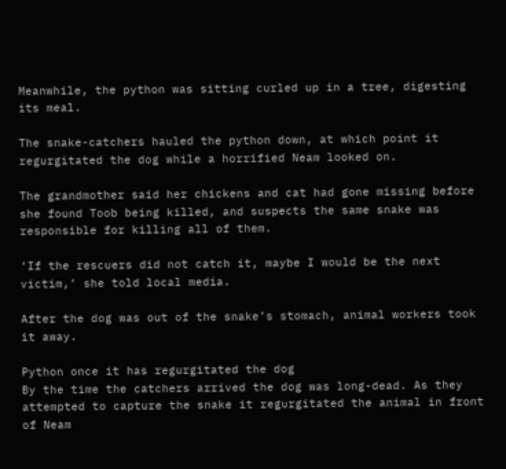Meanwhile, the python was sitting curled up in a tree, digesting its meal.

The snake-catchers hauled the python down, at which point it regurgitated the dog while a horrified Neam looked on.

The grandmother said her chickens and cat had gone missing before she found Toob being killed, and suspects the same snake was responsible for killing all of them.

‘If the rescuers did not catch it, maybe I would be the next victim,’ she told local media.

After the dog was out of the snake’s stomach, animal workers took it away.

Python once it has regurgitated the dog
By the time the catchers arrived the dog was long-dead. As they attempted to capture the snake it regurgitated the animal in front of Neam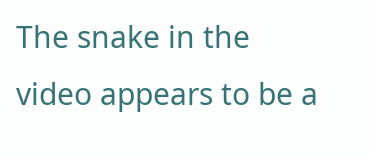The snake in the video appears to be a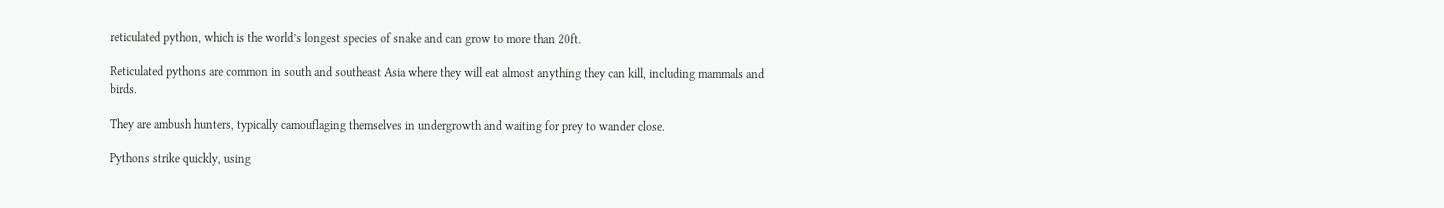reticulated python, which is the world’s longest species of snake and can grow to more than 20ft.

Reticulated pythons are common in south and southeast Asia where they will eat almost anything they can kill, including mammals and birds.

They are ambush hunters, typically camouflaging themselves in undergrowth and waiting for prey to wander close.

Pythons strike quickly, using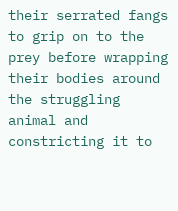their serrated fangs to grip on to the prey before wrapping their bodies around the struggling animal and constricting it to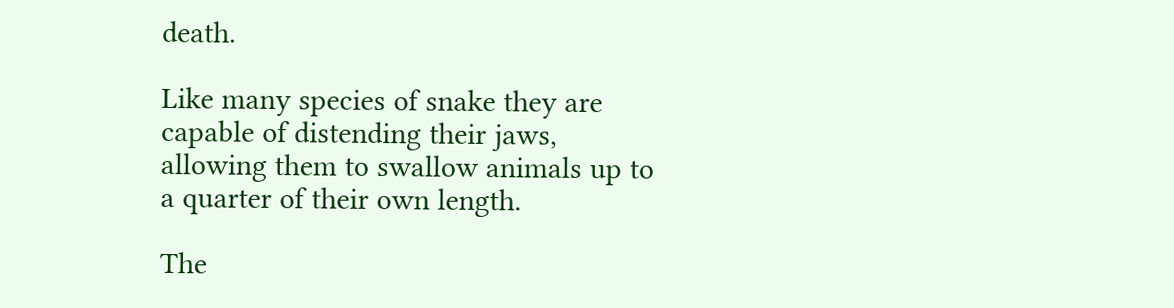death.

Like many species of snake they are capable of distending their jaws, allowing them to swallow animals up to a quarter of their own length.

The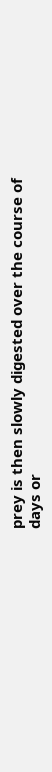prey is then slowly digested over the course of days or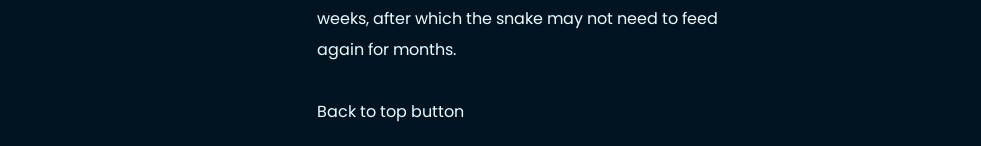weeks, after which the snake may not need to feed again for months.

Back to top button